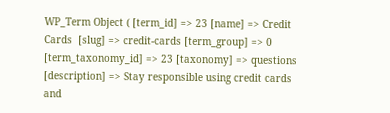WP_Term Object ( [term_id] => 23 [name] => Credit Cards  [slug] => credit-cards [term_group] => 0 [term_taxonomy_id] => 23 [taxonomy] => questions [description] => Stay responsible using credit cards and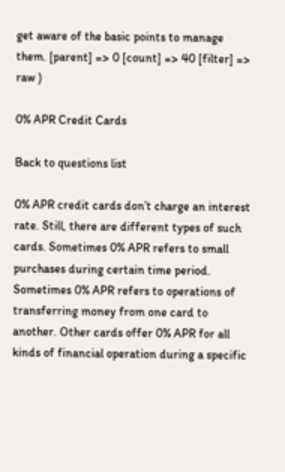get aware of the basic points to manage them. [parent] => 0 [count] => 40 [filter] => raw )

0% APR Credit Cards

Back to questions list

0% APR credit cards don’t charge an interest rate. Still, there are different types of such cards. Sometimes 0% APR refers to small purchases during certain time period. Sometimes 0% APR refers to operations of transferring money from one card to another. Other cards offer 0% APR for all kinds of financial operation during a specific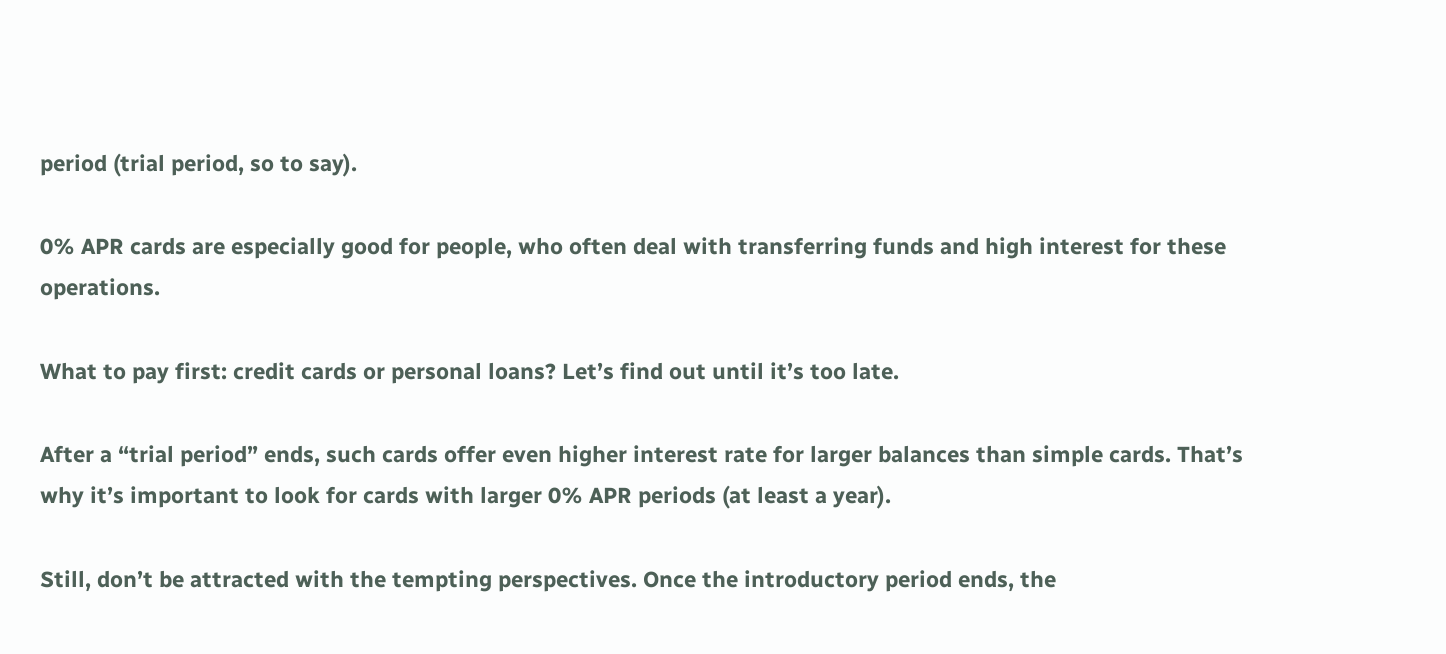period (trial period, so to say).

0% APR cards are especially good for people, who often deal with transferring funds and high interest for these operations.

What to pay first: credit cards or personal loans? Let’s find out until it’s too late.

After a “trial period” ends, such cards offer even higher interest rate for larger balances than simple cards. That’s why it’s important to look for cards with larger 0% APR periods (at least a year).

Still, don’t be attracted with the tempting perspectives. Once the introductory period ends, the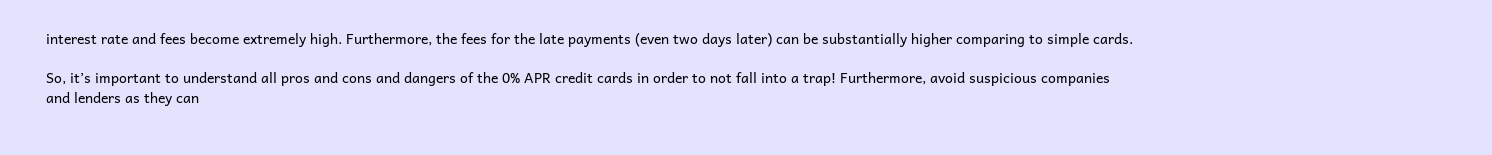interest rate and fees become extremely high. Furthermore, the fees for the late payments (even two days later) can be substantially higher comparing to simple cards.

So, it’s important to understand all pros and cons and dangers of the 0% APR credit cards in order to not fall into a trap! Furthermore, avoid suspicious companies and lenders as they can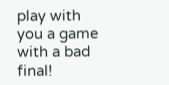play with you a game with a bad final!